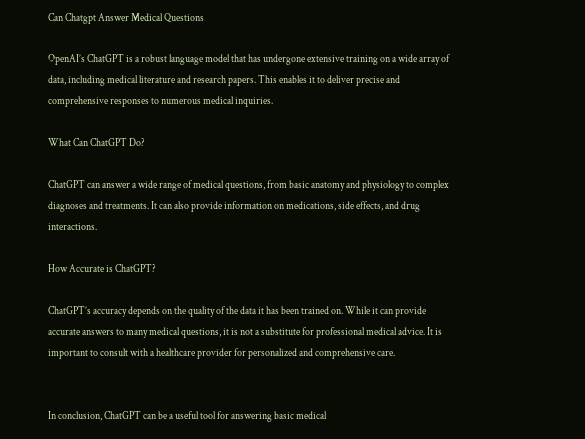Can Chatgpt Answer Medical Questions

OpenAI’s ChatGPT is a robust language model that has undergone extensive training on a wide array of data, including medical literature and research papers. This enables it to deliver precise and comprehensive responses to numerous medical inquiries.

What Can ChatGPT Do?

ChatGPT can answer a wide range of medical questions, from basic anatomy and physiology to complex diagnoses and treatments. It can also provide information on medications, side effects, and drug interactions.

How Accurate is ChatGPT?

ChatGPT’s accuracy depends on the quality of the data it has been trained on. While it can provide accurate answers to many medical questions, it is not a substitute for professional medical advice. It is important to consult with a healthcare provider for personalized and comprehensive care.


In conclusion, ChatGPT can be a useful tool for answering basic medical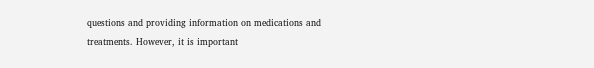questions and providing information on medications and treatments. However, it is important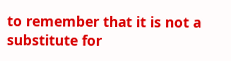to remember that it is not a substitute for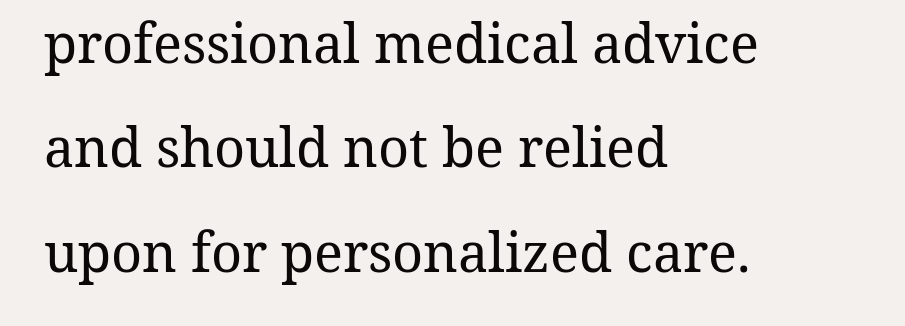professional medical advice and should not be relied upon for personalized care.